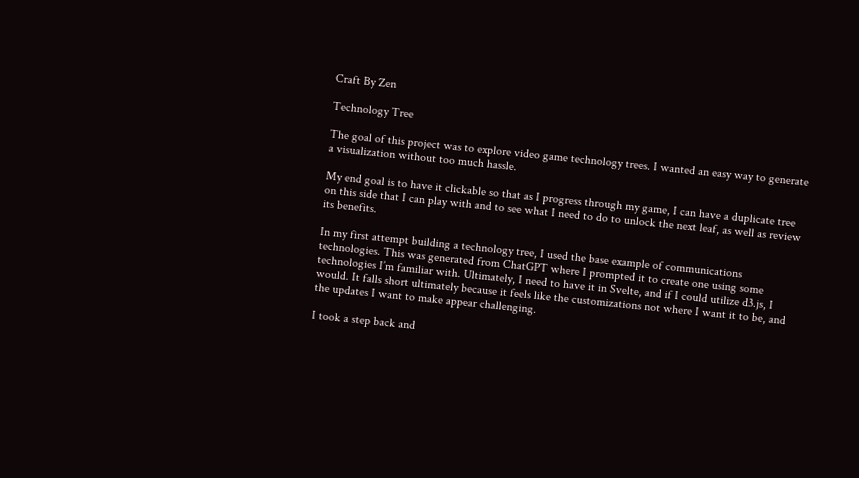Craft By Zen

Technology Tree

The goal of this project was to explore video game technology trees. I wanted an easy way to generate a visualization without too much hassle.

My end goal is to have it clickable so that as I progress through my game, I can have a duplicate tree on this side that I can play with and to see what I need to do to unlock the next leaf, as well as review its benefits.

In my first attempt building a technology tree, I used the base example of communications technologies. This was generated from ChatGPT where I prompted it to create one using some technologies I’m familiar with. Ultimately, I need to have it in Svelte, and if I could utilize d3.js, I would. It falls short ultimately because it feels like the customizations not where I want it to be, and the updates I want to make appear challenging.

I took a step back and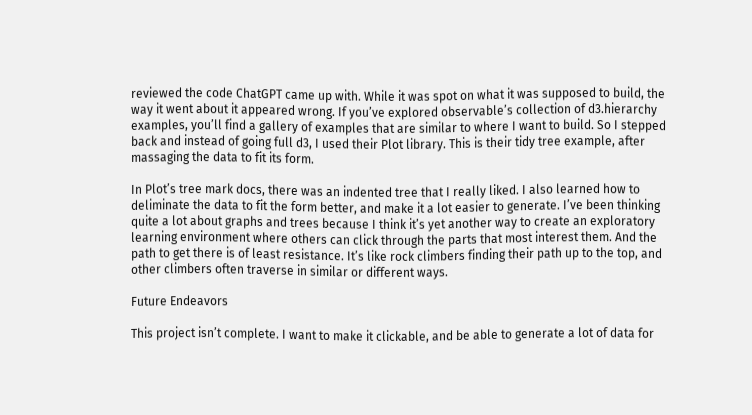reviewed the code ChatGPT came up with. While it was spot on what it was supposed to build, the way it went about it appeared wrong. If you’ve explored observable’s collection of d3.hierarchy examples, you’ll find a gallery of examples that are similar to where I want to build. So I stepped back and instead of going full d3, I used their Plot library. This is their tidy tree example, after massaging the data to fit its form.

In Plot’s tree mark docs, there was an indented tree that I really liked. I also learned how to deliminate the data to fit the form better, and make it a lot easier to generate. I’ve been thinking quite a lot about graphs and trees because I think it’s yet another way to create an exploratory learning environment where others can click through the parts that most interest them. And the path to get there is of least resistance. It’s like rock climbers finding their path up to the top, and other climbers often traverse in similar or different ways.

Future Endeavors

This project isn’t complete. I want to make it clickable, and be able to generate a lot of data for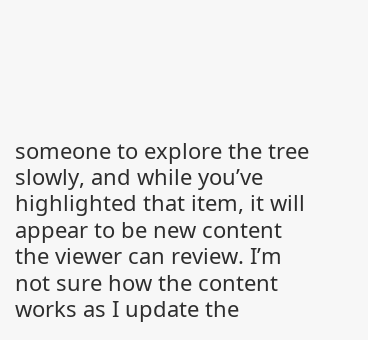someone to explore the tree slowly, and while you’ve highlighted that item, it will appear to be new content the viewer can review. I’m not sure how the content works as I update the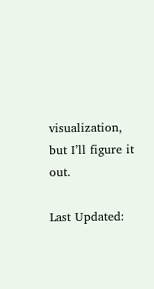visualization, but I’ll figure it out.

Last Updated: